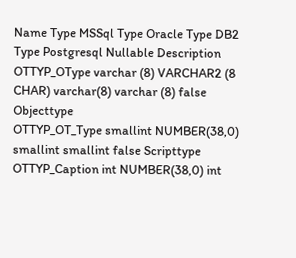Name Type MSSql Type Oracle Type DB2 Type Postgresql Nullable Description
OTTYP_OType varchar (8) VARCHAR2 (8 CHAR) varchar(8) varchar (8) false Objecttype
OTTYP_OT_Type smallint NUMBER(38,0) smallint smallint false Scripttype
OTTYP_Caption int NUMBER(38,0) int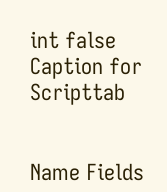int false Caption for Scripttab


Name Fields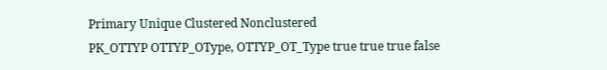Primary Unique Clustered Nonclustered
PK_OTTYP OTTYP_OType, OTTYP_OT_Type true true true false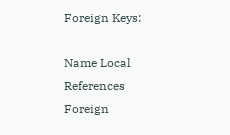Foreign Keys:

Name Local References Foreign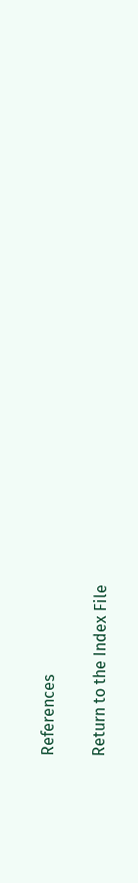References

Return to the Index File